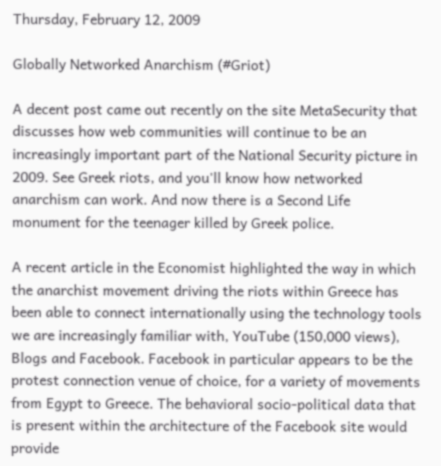Thursday, February 12, 2009

Globally Networked Anarchism (#Griot)

A decent post came out recently on the site MetaSecurity that discusses how web communities will continue to be an increasingly important part of the National Security picture in 2009. See Greek riots, and you'll know how networked anarchism can work. And now there is a Second Life monument for the teenager killed by Greek police.

A recent article in the Economist highlighted the way in which the anarchist movement driving the riots within Greece has been able to connect internationally using the technology tools we are increasingly familiar with, YouTube (150,000 views), Blogs and Facebook. Facebook in particular appears to be the protest connection venue of choice, for a variety of movements from Egypt to Greece. The behavioral socio-political data that is present within the architecture of the Facebook site would provide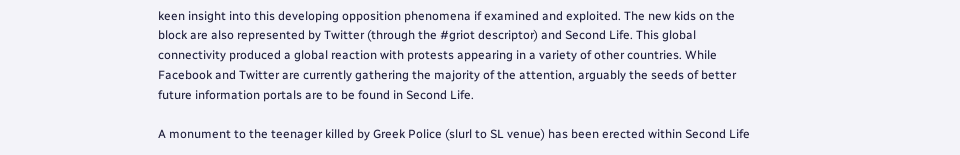keen insight into this developing opposition phenomena if examined and exploited. The new kids on the block are also represented by Twitter (through the #griot descriptor) and Second Life. This global connectivity produced a global reaction with protests appearing in a variety of other countries. While Facebook and Twitter are currently gathering the majority of the attention, arguably the seeds of better future information portals are to be found in Second Life.

A monument to the teenager killed by Greek Police (slurl to SL venue) has been erected within Second Life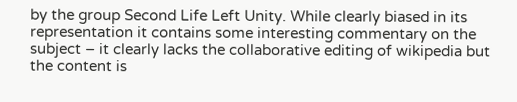by the group Second Life Left Unity. While clearly biased in its representation it contains some interesting commentary on the subject – it clearly lacks the collaborative editing of wikipedia but the content is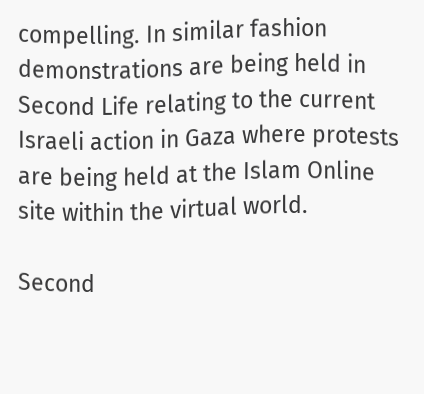compelling. In similar fashion demonstrations are being held in Second Life relating to the current Israeli action in Gaza where protests are being held at the Islam Online site within the virtual world.

Second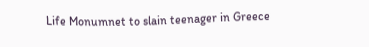Life Monumnet to slain teenager in Greece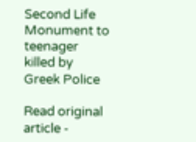Second Life Monument to teenager killed by Greek Police

Read original article -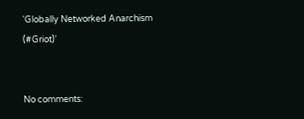'Globally Networked Anarchism (#Griot)'


No comments: